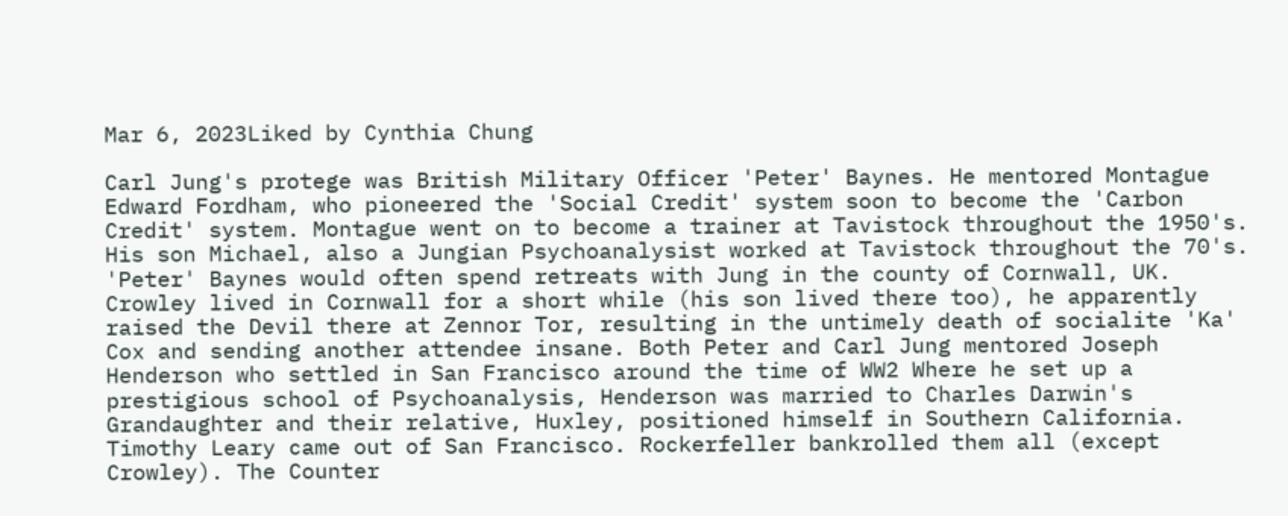Mar 6, 2023Liked by Cynthia Chung

Carl Jung's protege was British Military Officer 'Peter' Baynes. He mentored Montague Edward Fordham, who pioneered the 'Social Credit' system soon to become the 'Carbon Credit' system. Montague went on to become a trainer at Tavistock throughout the 1950's. His son Michael, also a Jungian Psychoanalysist worked at Tavistock throughout the 70's. 'Peter' Baynes would often spend retreats with Jung in the county of Cornwall, UK. Crowley lived in Cornwall for a short while (his son lived there too), he apparently raised the Devil there at Zennor Tor, resulting in the untimely death of socialite 'Ka' Cox and sending another attendee insane. Both Peter and Carl Jung mentored Joseph Henderson who settled in San Francisco around the time of WW2 Where he set up a prestigious school of Psychoanalysis, Henderson was married to Charles Darwin's Grandaughter and their relative, Huxley, positioned himself in Southern California. Timothy Leary came out of San Francisco. Rockerfeller bankrolled them all (except Crowley). The Counter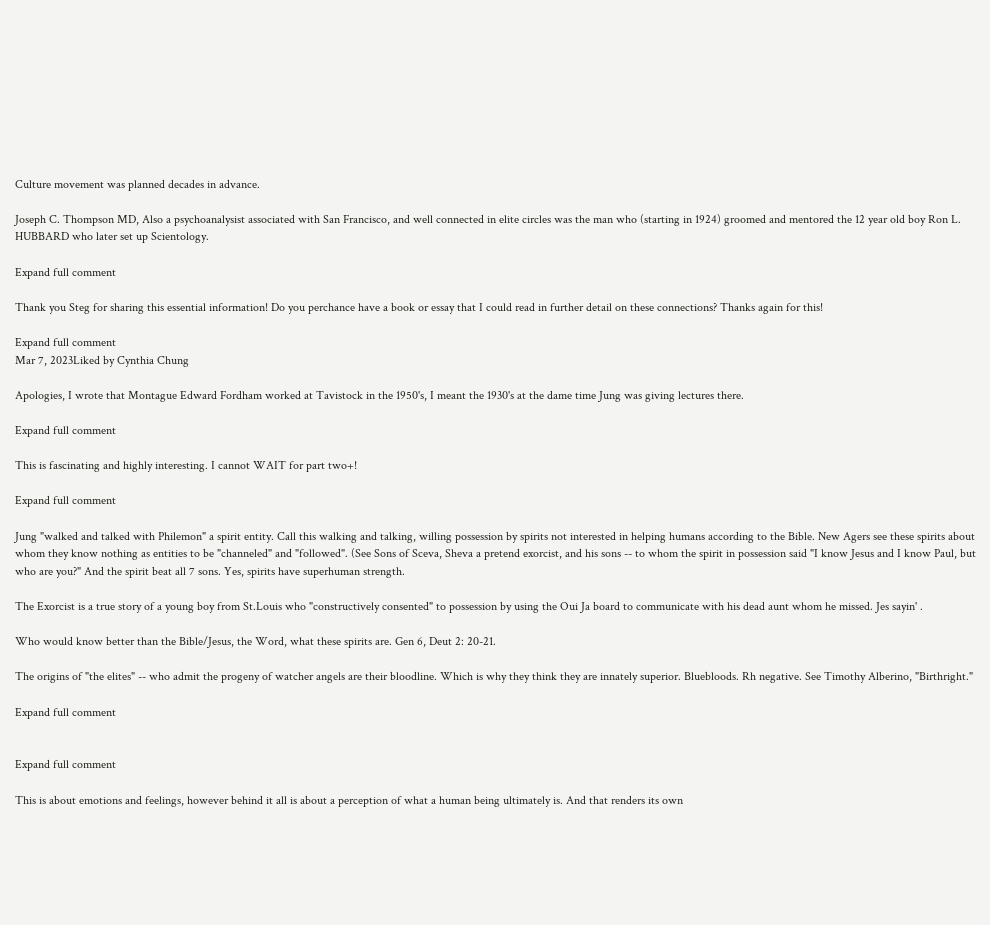Culture movement was planned decades in advance.

Joseph C. Thompson MD, Also a psychoanalysist associated with San Francisco, and well connected in elite circles was the man who (starting in 1924) groomed and mentored the 12 year old boy Ron L. HUBBARD who later set up Scientology.

Expand full comment

Thank you Steg for sharing this essential information! Do you perchance have a book or essay that I could read in further detail on these connections? Thanks again for this!

Expand full comment
Mar 7, 2023Liked by Cynthia Chung

Apologies, I wrote that Montague Edward Fordham worked at Tavistock in the 1950's, I meant the 1930's at the dame time Jung was giving lectures there.

Expand full comment

This is fascinating and highly interesting. I cannot WAIT for part two+!

Expand full comment

Jung "walked and talked with Philemon" a spirit entity. Call this walking and talking, willing possession by spirits not interested in helping humans according to the Bible. New Agers see these spirits about whom they know nothing as entities to be "channeled" and "followed". (See Sons of Sceva, Sheva a pretend exorcist, and his sons -- to whom the spirit in possession said "I know Jesus and I know Paul, but who are you?" And the spirit beat all 7 sons. Yes, spirits have superhuman strength.

The Exorcist is a true story of a young boy from St.Louis who "constructively consented" to possession by using the Oui Ja board to communicate with his dead aunt whom he missed. Jes sayin' .

Who would know better than the Bible/Jesus, the Word, what these spirits are. Gen 6, Deut 2: 20-21.

The origins of "the elites" -- who admit the progeny of watcher angels are their bloodline. Which is why they think they are innately superior. Bluebloods. Rh negative. See Timothy Alberino, "Birthright."

Expand full comment


Expand full comment

This is about emotions and feelings, however behind it all is about a perception of what a human being ultimately is. And that renders its own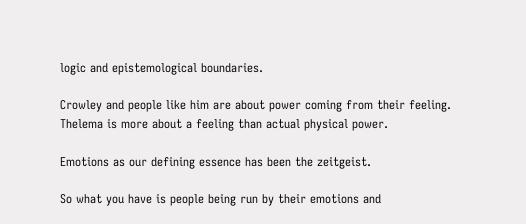logic and epistemological boundaries.

Crowley and people like him are about power coming from their feeling. Thelema is more about a feeling than actual physical power.

Emotions as our defining essence has been the zeitgeist.

So what you have is people being run by their emotions and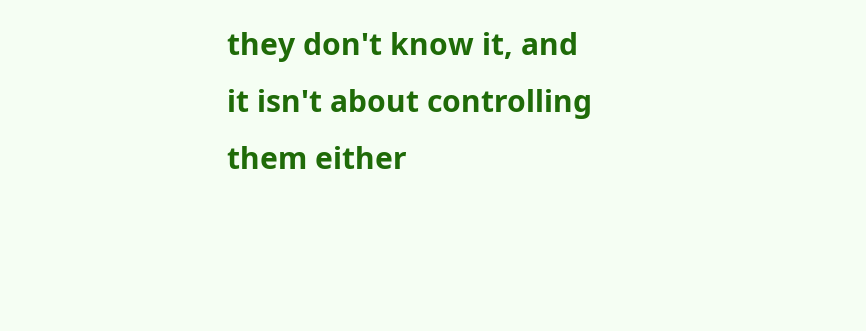they don't know it, and it isn't about controlling them either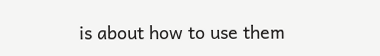is about how to use them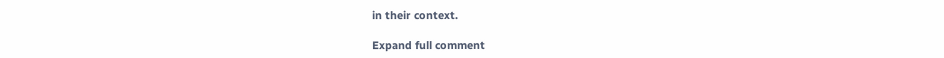in their context.

Expand full comment